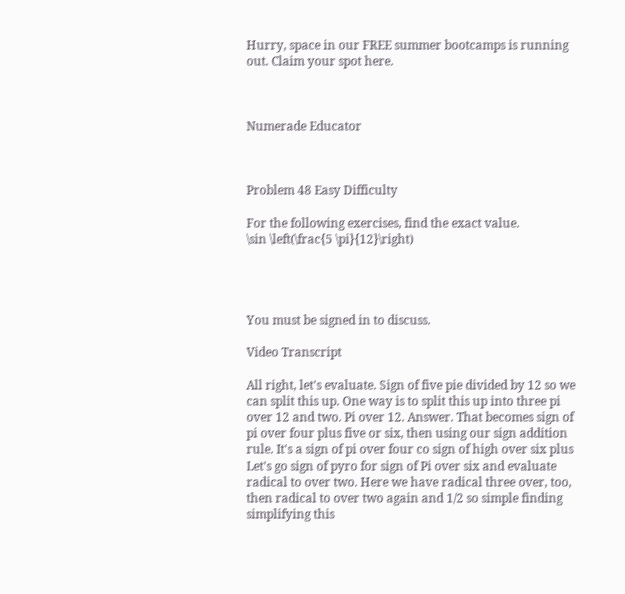Hurry, space in our FREE summer bootcamps is running out. Claim your spot here.



Numerade Educator



Problem 48 Easy Difficulty

For the following exercises, find the exact value.
\sin \left(\frac{5 \pi}{12}\right)




You must be signed in to discuss.

Video Transcript

All right, let's evaluate. Sign of five pie divided by 12 so we can split this up. One way is to split this up into three pi over 12 and two. Pi over 12. Answer. That becomes sign of pi over four plus five or six, then using our sign addition rule. It's a sign of pi over four co sign of high over six plus Let's go sign of pyro for sign of Pi over six and evaluate radical to over two. Here we have radical three over, too, then radical to over two again and 1/2 so simple finding simplifying this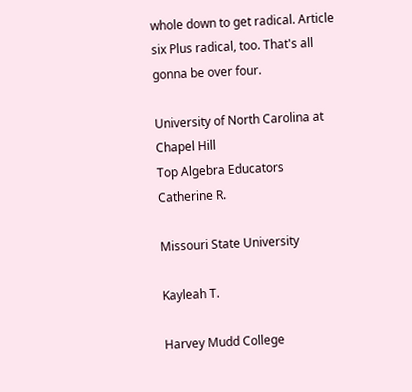whole down to get radical. Article six Plus radical, too. That's all gonna be over four.

University of North Carolina at Chapel Hill
Top Algebra Educators
Catherine R.

Missouri State University

Kayleah T.

Harvey Mudd College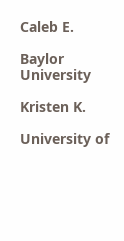Caleb E.

Baylor University

Kristen K.

University of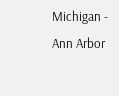Michigan - Ann Arbor